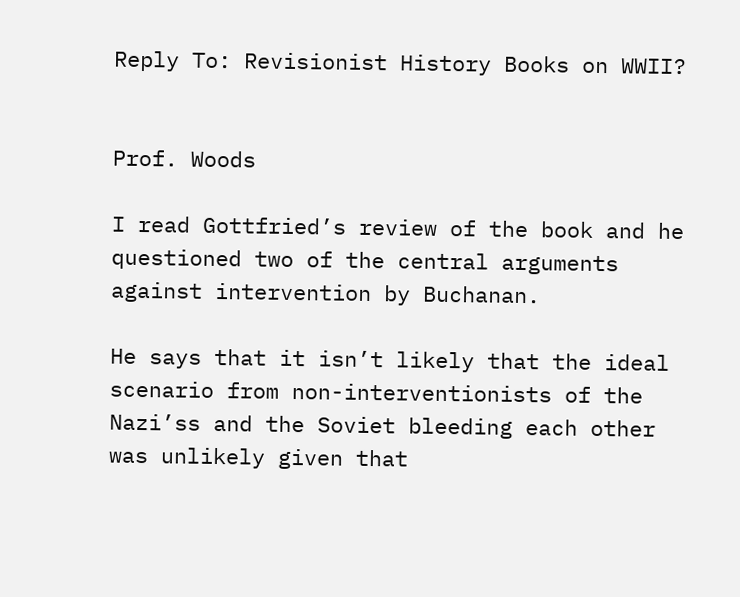Reply To: Revisionist History Books on WWII?


Prof. Woods

I read Gottfried’s review of the book and he questioned two of the central arguments against intervention by Buchanan.

He says that it isn’t likely that the ideal scenario from non-interventionists of the Nazi’ss and the Soviet bleeding each other was unlikely given that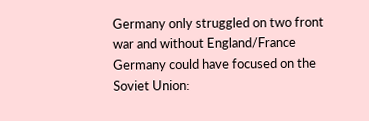Germany only struggled on two front war and without England/France Germany could have focused on the Soviet Union: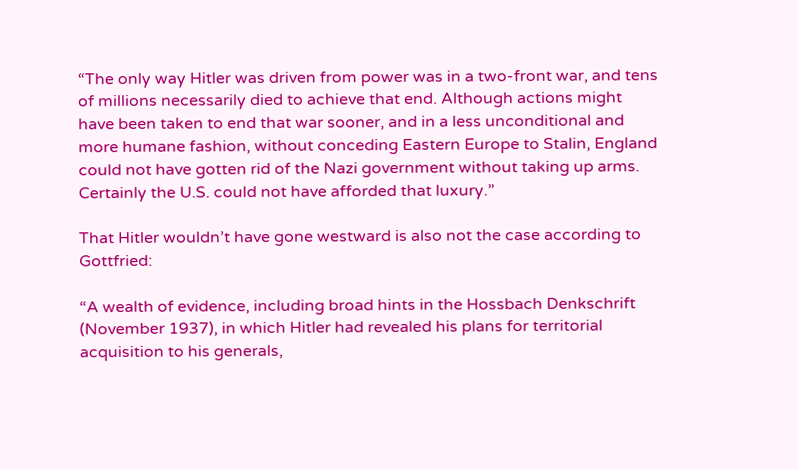“The only way Hitler was driven from power was in a two-front war, and tens of millions necessarily died to achieve that end. Although actions might have been taken to end that war sooner, and in a less unconditional and more humane fashion, without conceding Eastern Europe to Stalin, England could not have gotten rid of the Nazi government without taking up arms. Certainly the U.S. could not have afforded that luxury.”

That Hitler wouldn’t have gone westward is also not the case according to Gottfried:

“A wealth of evidence, including broad hints in the Hossbach Denkschrift (November 1937), in which Hitler had revealed his plans for territorial acquisition to his generals,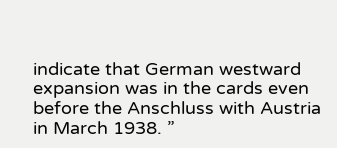indicate that German westward expansion was in the cards even before the Anschluss with Austria in March 1938. ”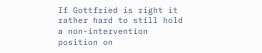If Gottfried is right it rather hard to still hold a non-intervention position on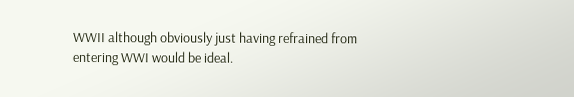WWII although obviously just having refrained from entering WWI would be ideal.